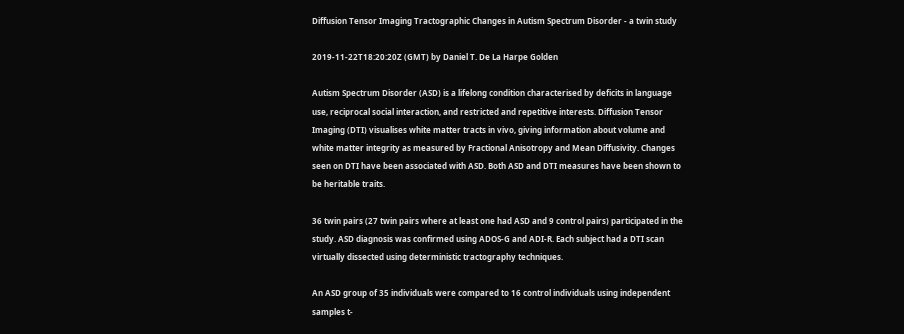Diffusion Tensor Imaging Tractographic Changes in Autism Spectrum Disorder - a twin study

2019-11-22T18:20:20Z (GMT) by Daniel T. De La Harpe Golden

Autism Spectrum Disorder (ASD) is a lifelong condition characterised by deficits in language use, reciprocal social interaction, and restricted and repetitive interests. Diffusion Tensor Imaging (DTI) visualises white matter tracts in vivo, giving information about volume and white matter integrity as measured by Fractional Anisotropy and Mean Diffusivity. Changes seen on DTI have been associated with ASD. Both ASD and DTI measures have been shown to be heritable traits.

36 twin pairs (27 twin pairs where at least one had ASD and 9 control pairs) participated in the study. ASD diagnosis was confirmed using ADOS-G and ADI-R. Each subject had a DTI scan virtually dissected using deterministic tractography techniques.

An ASD group of 35 individuals were compared to 16 control individuals using independent samples t-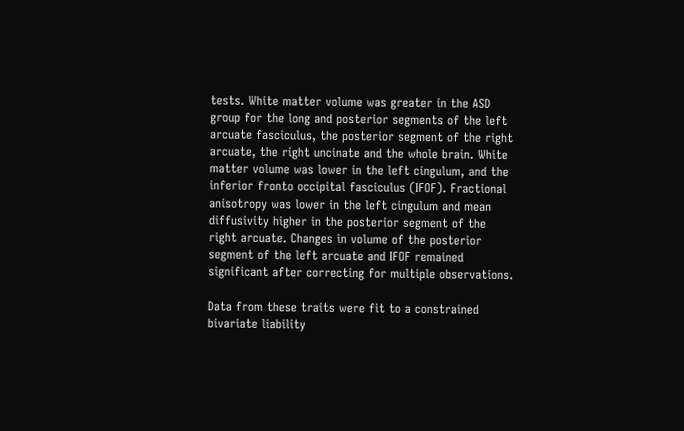tests. White matter volume was greater in the ASD group for the long and posterior segments of the left arcuate fasciculus, the posterior segment of the right arcuate, the right uncinate and the whole brain. White matter volume was lower in the left cingulum, and the inferior fronto occipital fasciculus (IFOF). Fractional anisotropy was lower in the left cingulum and mean diffusivity higher in the posterior segment of the right arcuate. Changes in volume of the posterior segment of the left arcuate and IFOF remained significant after correcting for multiple observations.

Data from these traits were fit to a constrained bivariate liability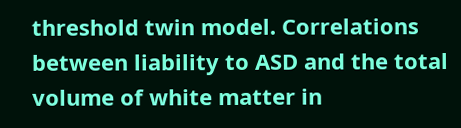threshold twin model. Correlations between liability to ASD and the total volume of white matter in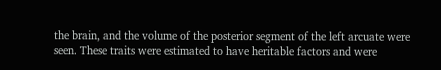the brain, and the volume of the posterior segment of the left arcuate were seen. These traits were estimated to have heritable factors and were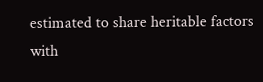estimated to share heritable factors with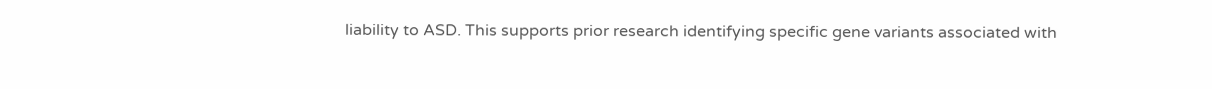liability to ASD. This supports prior research identifying specific gene variants associated with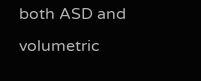both ASD and volumetric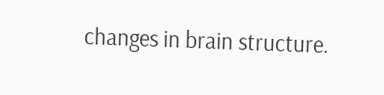changes in brain structure.